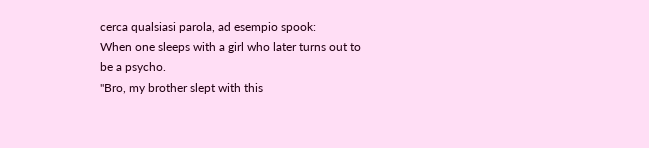cerca qualsiasi parola, ad esempio spook:
When one sleeps with a girl who later turns out to be a psycho.
"Bro, my brother slept with this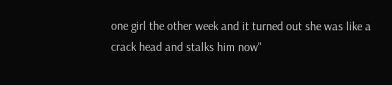one girl the other week and it turned out she was like a crack head and stalks him now"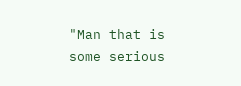"Man that is some serious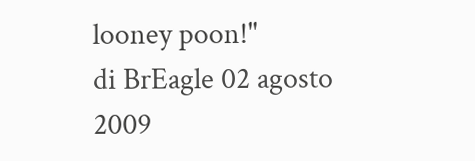looney poon!"
di BrEagle 02 agosto 2009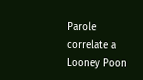Parole correlate a Looney Poon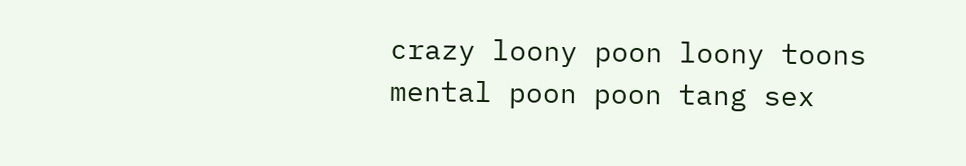crazy loony poon loony toons mental poon poon tang sex